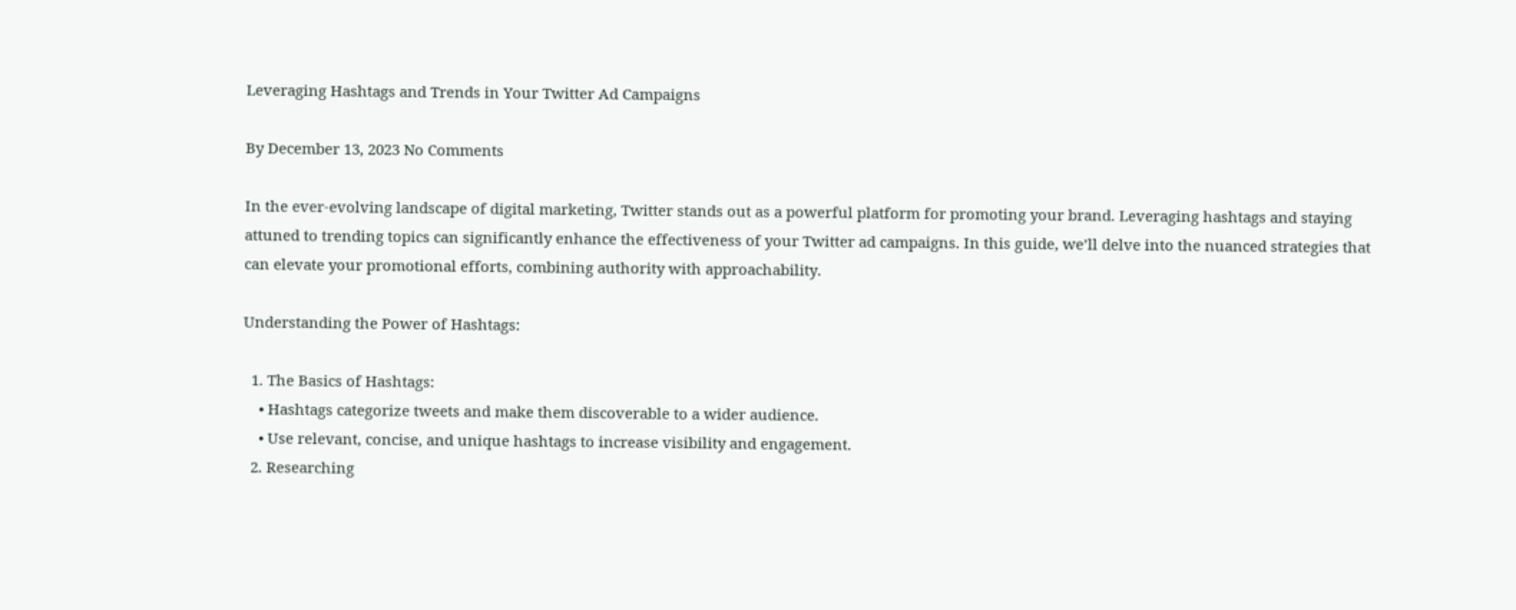Leveraging Hashtags and Trends in Your Twitter Ad Campaigns

By December 13, 2023 No Comments

In the ever-evolving landscape of digital marketing, Twitter stands out as a powerful platform for promoting your brand. Leveraging hashtags and staying attuned to trending topics can significantly enhance the effectiveness of your Twitter ad campaigns. In this guide, we’ll delve into the nuanced strategies that can elevate your promotional efforts, combining authority with approachability.

Understanding the Power of Hashtags:

  1. The Basics of Hashtags:
    • Hashtags categorize tweets and make them discoverable to a wider audience.
    • Use relevant, concise, and unique hashtags to increase visibility and engagement.
  2. Researching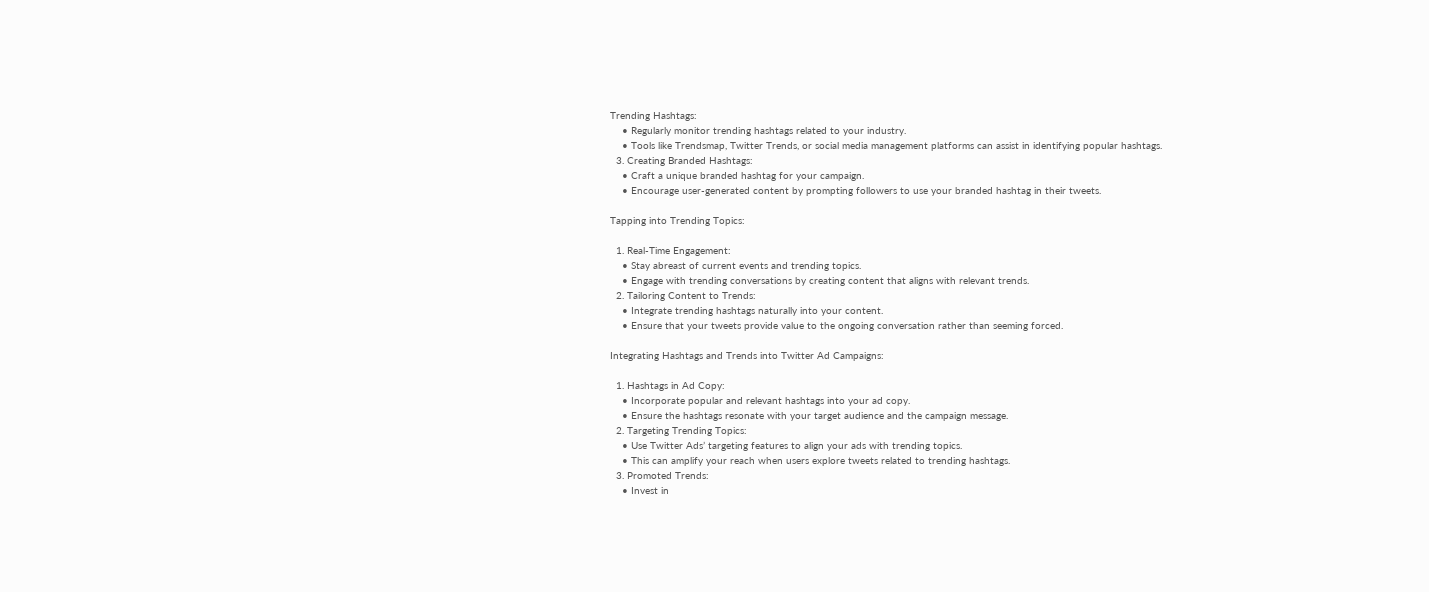Trending Hashtags:
    • Regularly monitor trending hashtags related to your industry.
    • Tools like Trendsmap, Twitter Trends, or social media management platforms can assist in identifying popular hashtags.
  3. Creating Branded Hashtags:
    • Craft a unique branded hashtag for your campaign.
    • Encourage user-generated content by prompting followers to use your branded hashtag in their tweets.

Tapping into Trending Topics:

  1. Real-Time Engagement:
    • Stay abreast of current events and trending topics.
    • Engage with trending conversations by creating content that aligns with relevant trends.
  2. Tailoring Content to Trends:
    • Integrate trending hashtags naturally into your content.
    • Ensure that your tweets provide value to the ongoing conversation rather than seeming forced.

Integrating Hashtags and Trends into Twitter Ad Campaigns:

  1. Hashtags in Ad Copy:
    • Incorporate popular and relevant hashtags into your ad copy.
    • Ensure the hashtags resonate with your target audience and the campaign message.
  2. Targeting Trending Topics:
    • Use Twitter Ads’ targeting features to align your ads with trending topics.
    • This can amplify your reach when users explore tweets related to trending hashtags.
  3. Promoted Trends:
    • Invest in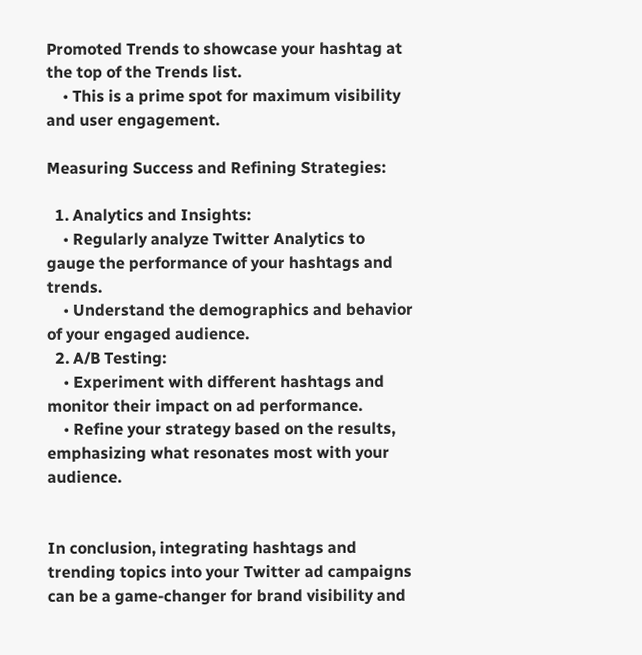Promoted Trends to showcase your hashtag at the top of the Trends list.
    • This is a prime spot for maximum visibility and user engagement.

Measuring Success and Refining Strategies:

  1. Analytics and Insights:
    • Regularly analyze Twitter Analytics to gauge the performance of your hashtags and trends.
    • Understand the demographics and behavior of your engaged audience.
  2. A/B Testing:
    • Experiment with different hashtags and monitor their impact on ad performance.
    • Refine your strategy based on the results, emphasizing what resonates most with your audience.


In conclusion, integrating hashtags and trending topics into your Twitter ad campaigns can be a game-changer for brand visibility and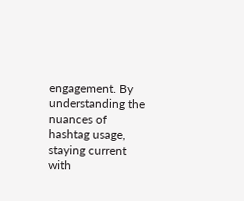engagement. By understanding the nuances of hashtag usage, staying current with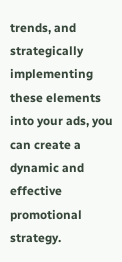trends, and strategically implementing these elements into your ads, you can create a dynamic and effective promotional strategy.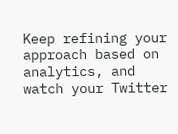Keep refining your approach based on analytics, and watch your Twitter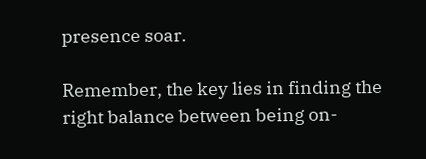presence soar.

Remember, the key lies in finding the right balance between being on-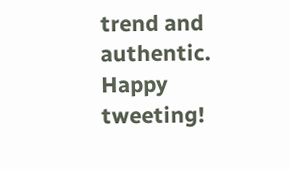trend and authentic. Happy tweeting!